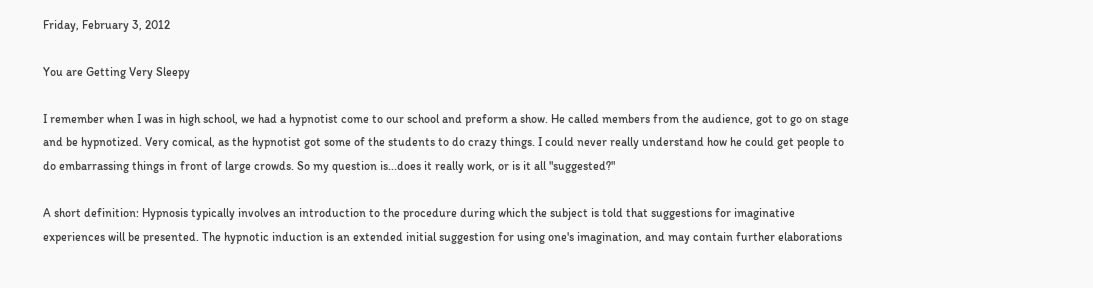Friday, February 3, 2012

You are Getting Very Sleepy

I remember when I was in high school, we had a hypnotist come to our school and preform a show. He called members from the audience, got to go on stage and be hypnotized. Very comical, as the hypnotist got some of the students to do crazy things. I could never really understand how he could get people to do embarrassing things in front of large crowds. So my question is...does it really work, or is it all "suggested?"

A short definition: Hypnosis typically involves an introduction to the procedure during which the subject is told that suggestions for imaginative experiences will be presented. The hypnotic induction is an extended initial suggestion for using one's imagination, and may contain further elaborations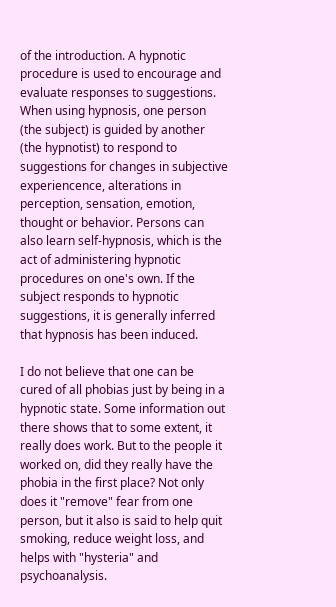of the introduction. A hypnotic procedure is used to encourage and evaluate responses to suggestions. When using hypnosis, one person (the subject) is guided by another (the hypnotist) to respond to suggestions for changes in subjective experiencence, alterations in perception, sensation, emotion, thought or behavior. Persons can also learn self-hypnosis, which is the act of administering hypnotic procedures on one's own. If the subject responds to hypnotic suggestions, it is generally inferred that hypnosis has been induced.

I do not believe that one can be cured of all phobias just by being in a hypnotic state. Some information out there shows that to some extent, it really does work. But to the people it worked on, did they really have the phobia in the first place? Not only does it "remove" fear from one person, but it also is said to help quit smoking, reduce weight loss, and helps with "hysteria" and psychoanalysis.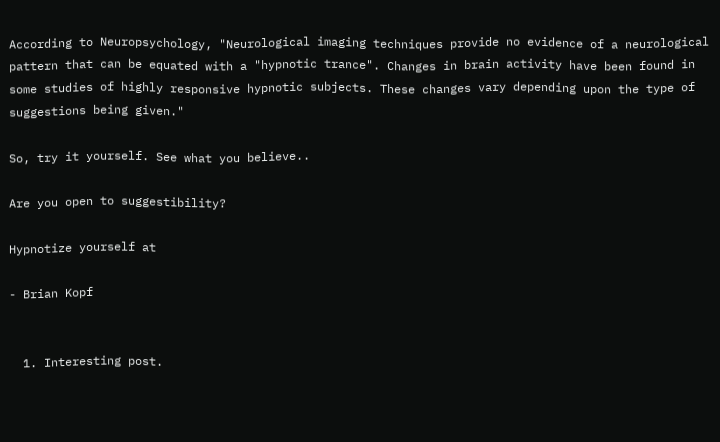According to Neuropsychology, "Neurological imaging techniques provide no evidence of a neurological pattern that can be equated with a "hypnotic trance". Changes in brain activity have been found in some studies of highly responsive hypnotic subjects. These changes vary depending upon the type of suggestions being given."

So, try it yourself. See what you believe..

Are you open to suggestibility?

Hypnotize yourself at

- Brian Kopf


  1. Interesting post.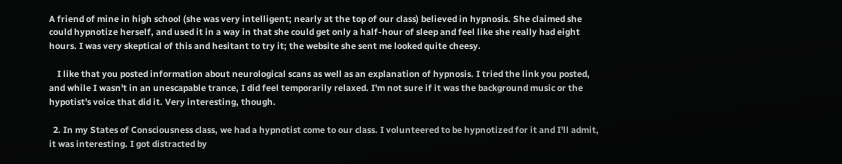A friend of mine in high school (she was very intelligent; nearly at the top of our class) believed in hypnosis. She claimed she could hypnotize herself, and used it in a way in that she could get only a half-hour of sleep and feel like she really had eight hours. I was very skeptical of this and hesitant to try it; the website she sent me looked quite cheesy.

    I like that you posted information about neurological scans as well as an explanation of hypnosis. I tried the link you posted, and while I wasn't in an unescapable trance, I did feel temporarily relaxed. I'm not sure if it was the background music or the hypotist's voice that did it. Very interesting, though.

  2. In my States of Consciousness class, we had a hypnotist come to our class. I volunteered to be hypnotized for it and I'll admit, it was interesting. I got distracted by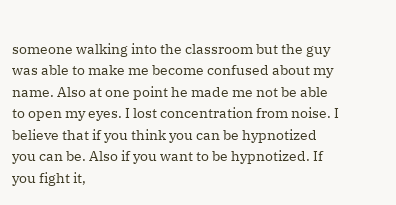someone walking into the classroom but the guy was able to make me become confused about my name. Also at one point he made me not be able to open my eyes. I lost concentration from noise. I believe that if you think you can be hypnotized you can be. Also if you want to be hypnotized. If you fight it,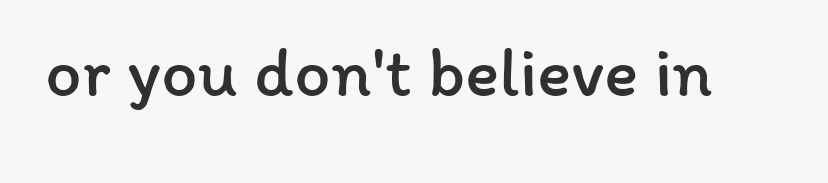or you don't believe in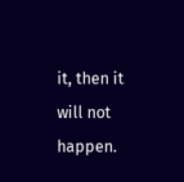it, then it will not happen.